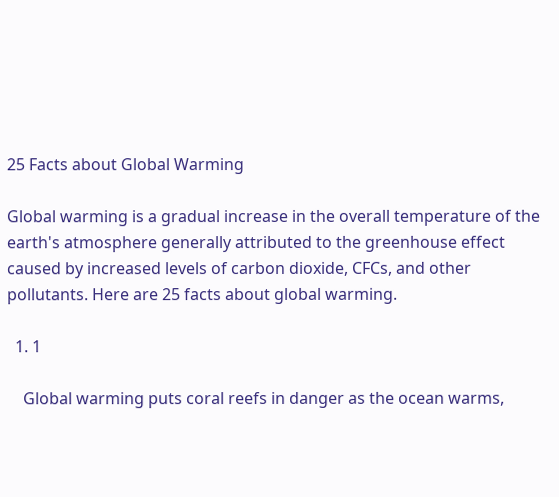25 Facts about Global Warming

Global warming is a gradual increase in the overall temperature of the earth's atmosphere generally attributed to the greenhouse effect caused by increased levels of carbon dioxide, CFCs, and other pollutants. Here are 25 facts about global warming.

  1. 1

    Global warming puts coral reefs in danger as the ocean warms,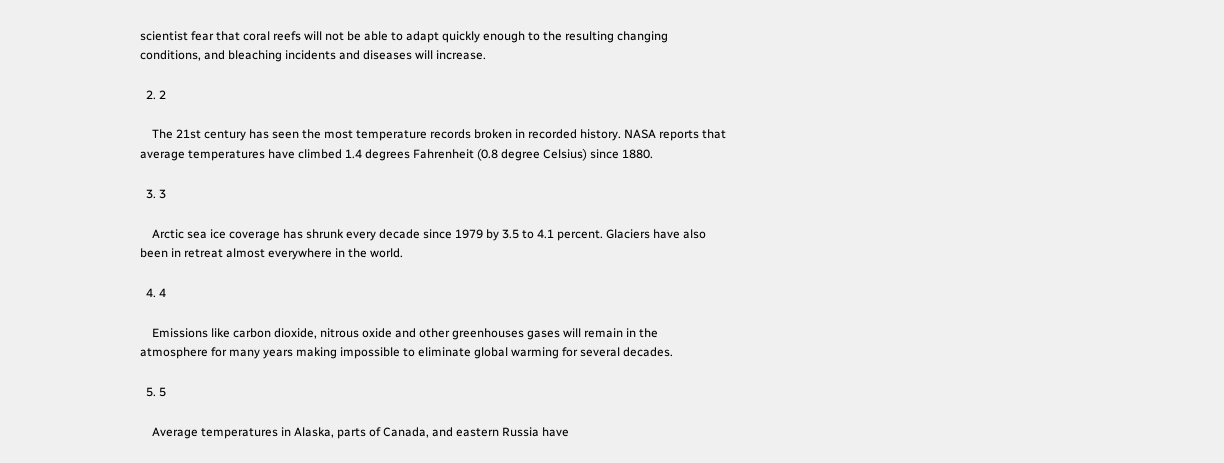scientist fear that coral reefs will not be able to adapt quickly enough to the resulting changing conditions, and bleaching incidents and diseases will increase.

  2. 2

    The 21st century has seen the most temperature records broken in recorded history. NASA reports that average temperatures have climbed 1.4 degrees Fahrenheit (0.8 degree Celsius) since 1880.

  3. 3

    Arctic sea ice coverage has shrunk every decade since 1979 by 3.5 to 4.1 percent. Glaciers have also been in retreat almost everywhere in the world.

  4. 4

    Emissions like carbon dioxide, nitrous oxide and other greenhouses gases will remain in the atmosphere for many years making impossible to eliminate global warming for several decades.

  5. 5

    Average temperatures in Alaska, parts of Canada, and eastern Russia have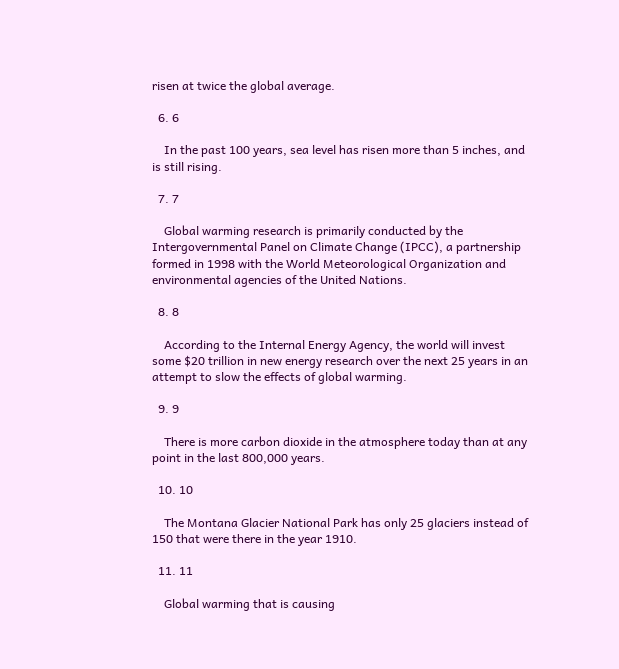risen at twice the global average.

  6. 6

    In the past 100 years, sea level has risen more than 5 inches, and is still rising.

  7. 7

    Global warming research is primarily conducted by the Intergovernmental Panel on Climate Change (IPCC), a partnership formed in 1998 with the World Meteorological Organization and environmental agencies of the United Nations.

  8. 8

    According to the Internal Energy Agency, the world will invest some $20 trillion in new energy research over the next 25 years in an attempt to slow the effects of global warming.

  9. 9

    There is more carbon dioxide in the atmosphere today than at any point in the last 800,000 years.

  10. 10

    The Montana Glacier National Park has only 25 glaciers instead of 150 that were there in the year 1910.

  11. 11

    Global warming that is causing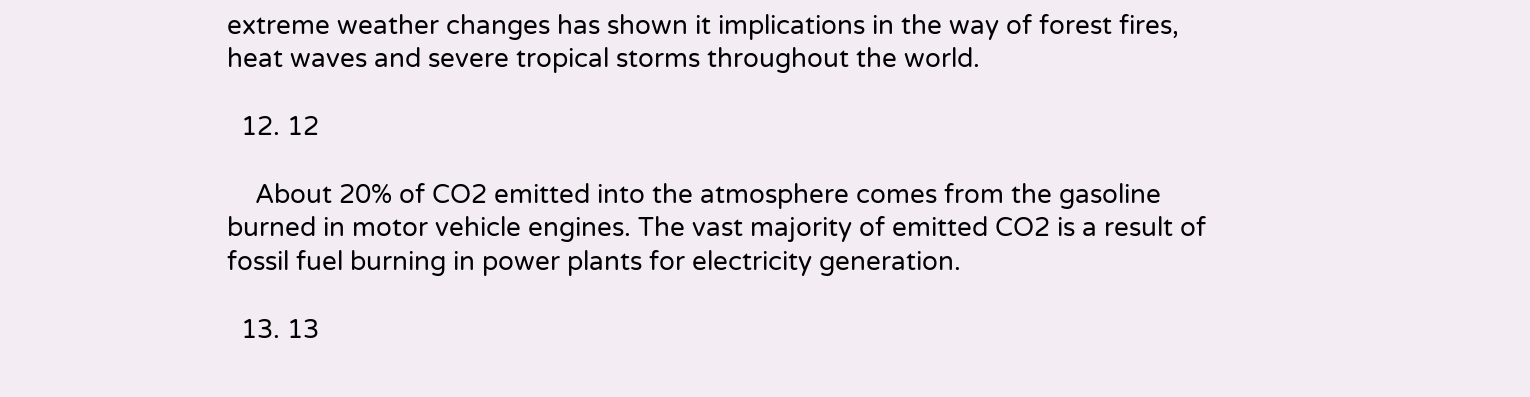extreme weather changes has shown it implications in the way of forest fires, heat waves and severe tropical storms throughout the world.

  12. 12

    About 20% of CO2 emitted into the atmosphere comes from the gasoline burned in motor vehicle engines. The vast majority of emitted CO2 is a result of fossil fuel burning in power plants for electricity generation.

  13. 13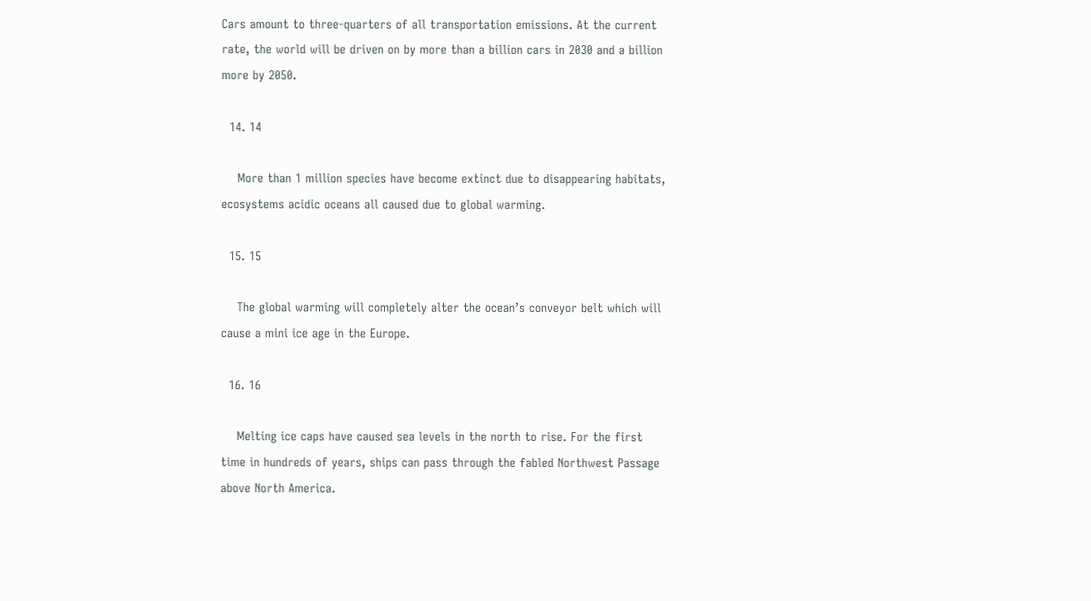Cars amount to three-quarters of all transportation emissions. At the current rate, the world will be driven on by more than a billion cars in 2030 and a billion more by 2050.

  14. 14

    More than 1 million species have become extinct due to disappearing habitats, ecosystems acidic oceans all caused due to global warming.

  15. 15

    The global warming will completely alter the ocean’s conveyor belt which will cause a mini ice age in the Europe.

  16. 16

    Melting ice caps have caused sea levels in the north to rise. For the first time in hundreds of years, ships can pass through the fabled Northwest Passage above North America.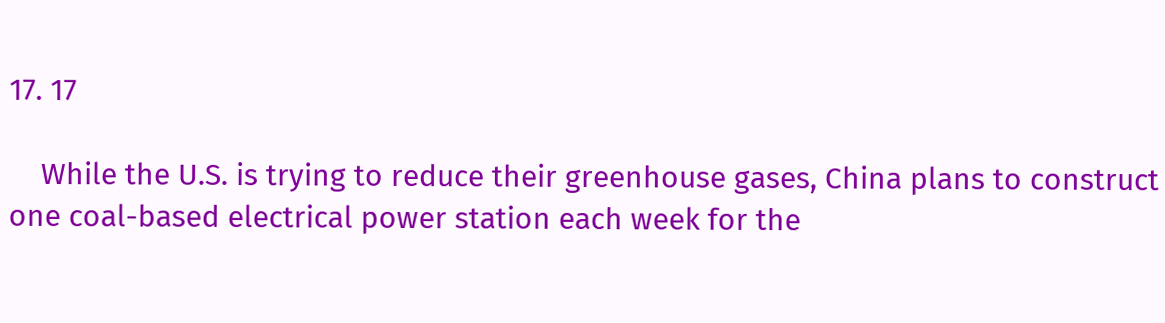17. 17

    While the U.S. is trying to reduce their greenhouse gases, China plans to construct one coal-based electrical power station each week for the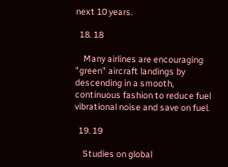next 10 years.

  18. 18

    Many airlines are encouraging "green" aircraft landings by descending in a smooth, continuous fashion to reduce fuel vibrational noise and save on fuel.

  19. 19

    Studies on global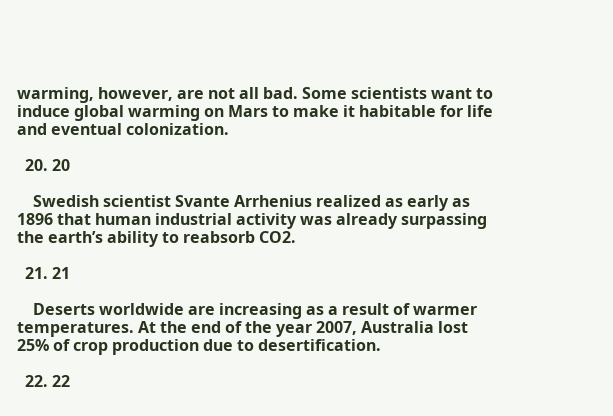warming, however, are not all bad. Some scientists want to induce global warming on Mars to make it habitable for life and eventual colonization.

  20. 20

    Swedish scientist Svante Arrhenius realized as early as 1896 that human industrial activity was already surpassing the earth’s ability to reabsorb CO2.

  21. 21

    Deserts worldwide are increasing as a result of warmer temperatures. At the end of the year 2007, Australia lost 25% of crop production due to desertification.

  22. 22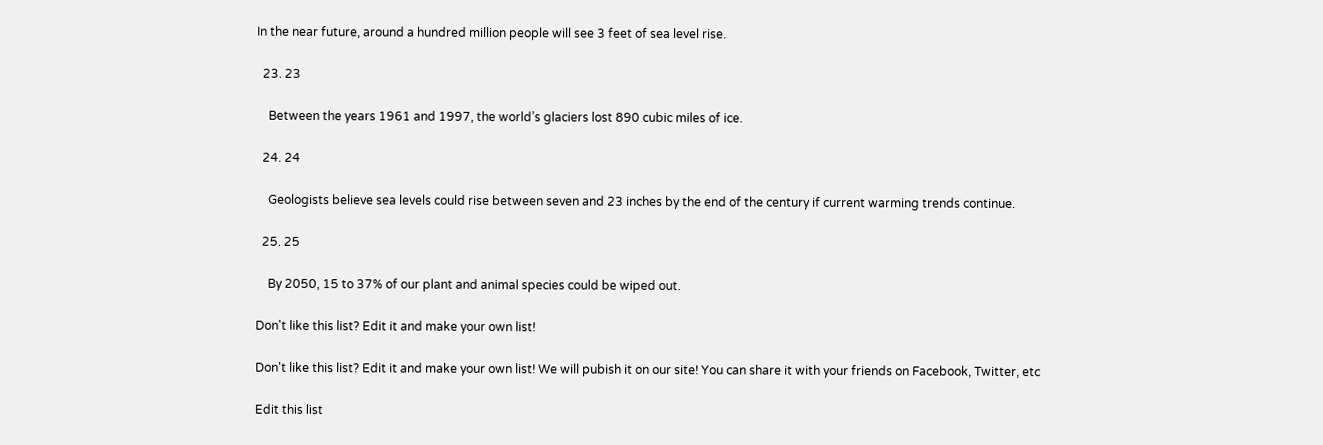In the near future, around a hundred million people will see 3 feet of sea level rise.

  23. 23

    Between the years 1961 and 1997, the world’s glaciers lost 890 cubic miles of ice.

  24. 24

    Geologists believe sea levels could rise between seven and 23 inches by the end of the century if current warming trends continue.

  25. 25

    By 2050, 15 to 37% of our plant and animal species could be wiped out.

Don't like this list? Edit it and make your own list!

Don't like this list? Edit it and make your own list! We will pubish it on our site! You can share it with your friends on Facebook, Twitter, etc

Edit this list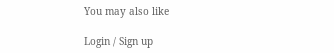You may also like

Login / Sign up